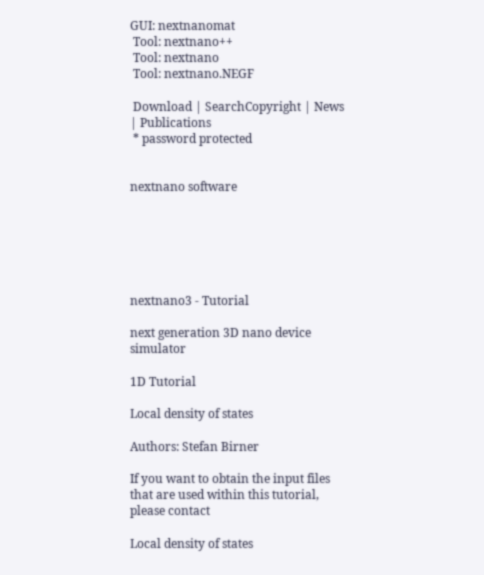GUI: nextnanomat
 Tool: nextnano++
 Tool: nextnano
 Tool: nextnano.NEGF

 Download | SearchCopyright | News | Publications
 * password protected


nextnano software






nextnano3 - Tutorial

next generation 3D nano device simulator

1D Tutorial

Local density of states

Authors: Stefan Birner

If you want to obtain the input files that are used within this tutorial, please contact

Local density of states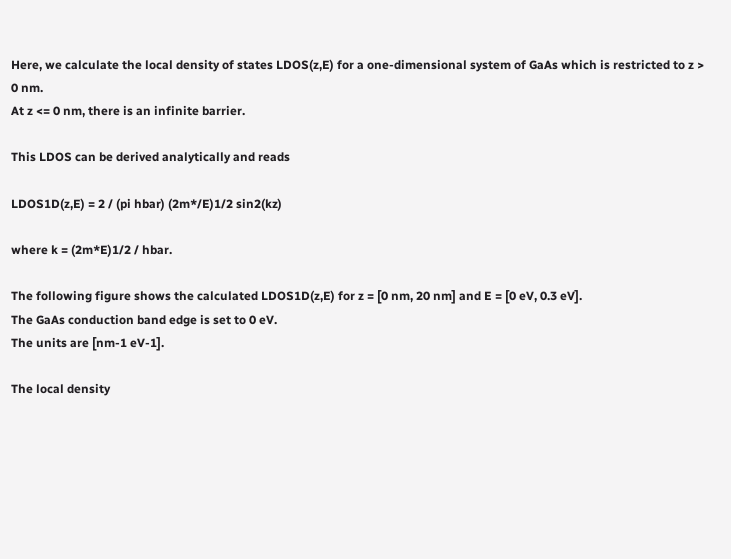Here, we calculate the local density of states LDOS(z,E) for a one-dimensional system of GaAs which is restricted to z > 0 nm.
At z <= 0 nm, there is an infinite barrier.

This LDOS can be derived analytically and reads

LDOS1D(z,E) = 2 / (pi hbar) (2m*/E)1/2 sin2(kz)

where k = (2m*E)1/2 / hbar.

The following figure shows the calculated LDOS1D(z,E) for z = [0 nm, 20 nm] and E = [0 eV, 0.3 eV].
The GaAs conduction band edge is set to 0 eV.
The units are [nm-1 eV-1].

The local density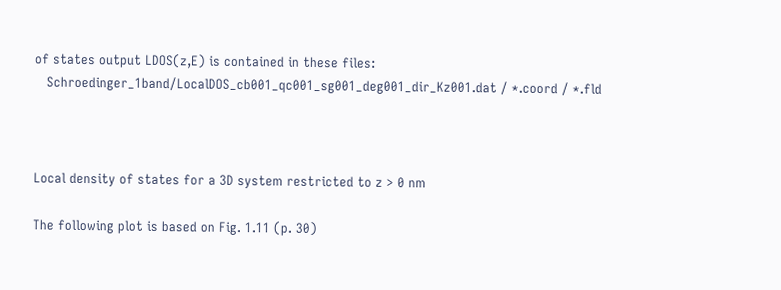of states output LDOS(z,E) is contained in these files:
   Schroedinger_1band/LocalDOS_cb001_qc001_sg001_deg001_dir_Kz001.dat / *.coord / *.fld



Local density of states for a 3D system restricted to z > 0 nm

The following plot is based on Fig. 1.11 (p. 30)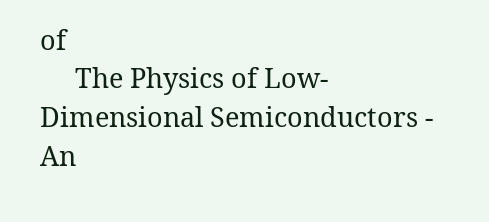of
     The Physics of Low-Dimensional Semiconductors - An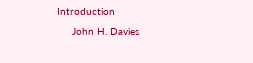Introduction
     John H. Davies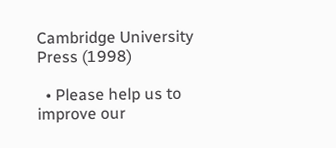Cambridge University Press (1998)

  • Please help us to improve our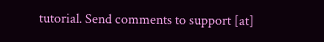tutorial. Send comments to support [at]